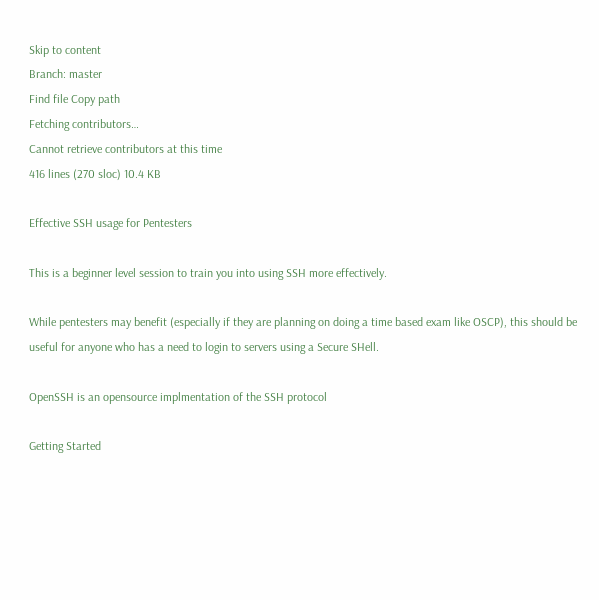Skip to content
Branch: master
Find file Copy path
Fetching contributors…
Cannot retrieve contributors at this time
416 lines (270 sloc) 10.4 KB

Effective SSH usage for Pentesters

This is a beginner level session to train you into using SSH more effectively.

While pentesters may benefit (especially if they are planning on doing a time based exam like OSCP), this should be useful for anyone who has a need to login to servers using a Secure SHell.

OpenSSH is an opensource implmentation of the SSH protocol

Getting Started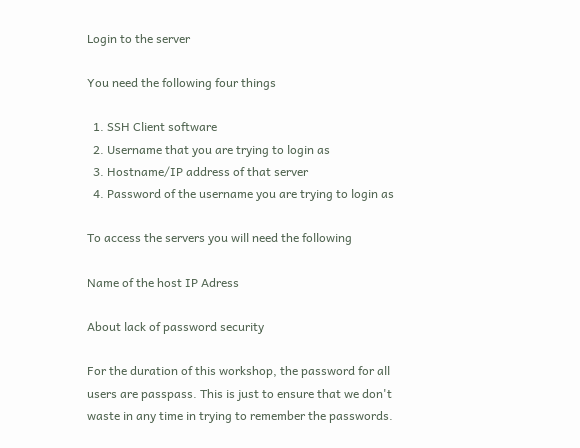Login to the server

You need the following four things

  1. SSH Client software
  2. Username that you are trying to login as
  3. Hostname/IP address of that server
  4. Password of the username you are trying to login as

To access the servers you will need the following

Name of the host IP Adress

About lack of password security

For the duration of this workshop, the password for all users are passpass. This is just to ensure that we don't waste in any time in trying to remember the passwords.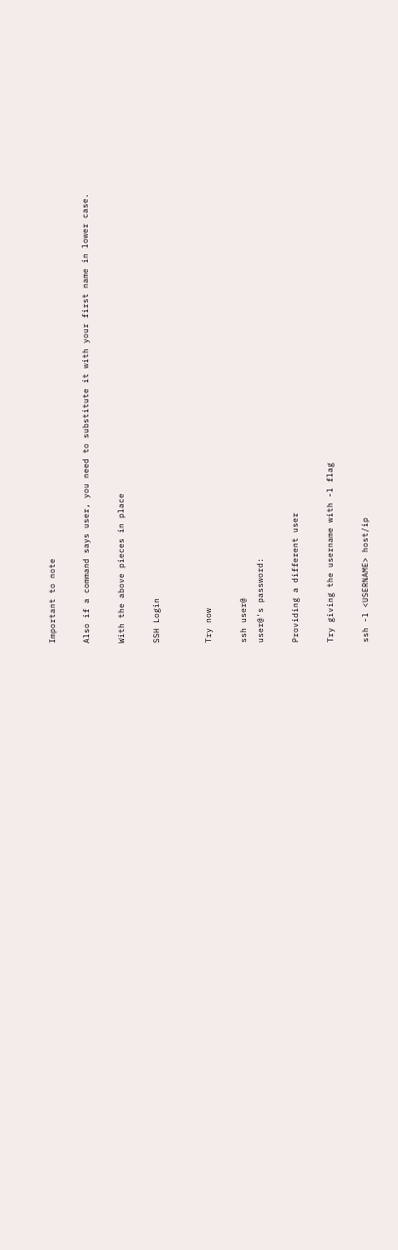Important to note

Also if a command says user, you need to substitute it with your first name in lower case.

With the above pieces in place

SSH Login


Try now

ssh user@
user@'s password:

Providing a different user

Try giving the username with -l flag

ssh -l <USERNAME> host/ip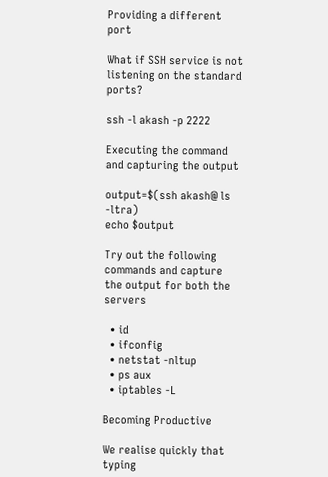Providing a different port

What if SSH service is not listening on the standard ports?

ssh -l akash -p 2222

Executing the command and capturing the output

output=$(ssh akash@ ls -ltra)
echo $output

Try out the following commands and capture the output for both the servers

  • id
  • ifconfig
  • netstat -nltup
  • ps aux
  • iptables -L

Becoming Productive

We realise quickly that typing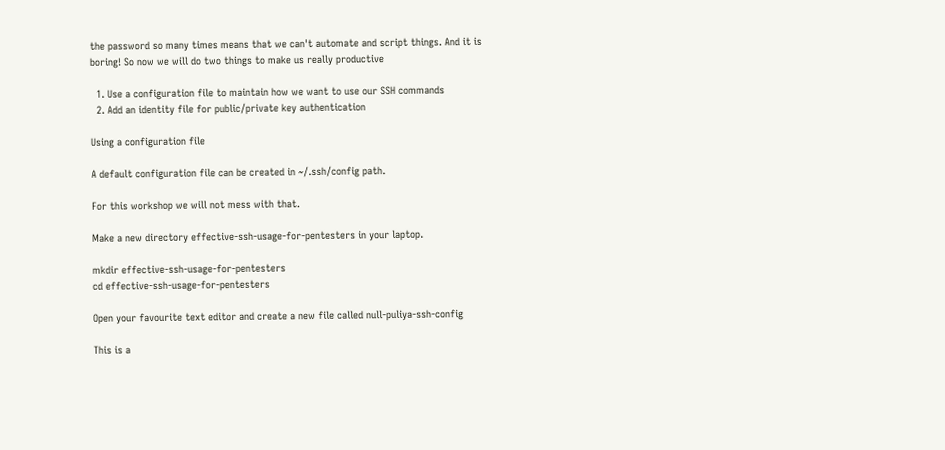the password so many times means that we can't automate and script things. And it is boring! So now we will do two things to make us really productive

  1. Use a configuration file to maintain how we want to use our SSH commands
  2. Add an identity file for public/private key authentication

Using a configuration file

A default configuration file can be created in ~/.ssh/config path.

For this workshop we will not mess with that.

Make a new directory effective-ssh-usage-for-pentesters in your laptop.

mkdir effective-ssh-usage-for-pentesters
cd effective-ssh-usage-for-pentesters

Open your favourite text editor and create a new file called null-puliya-ssh-config

This is a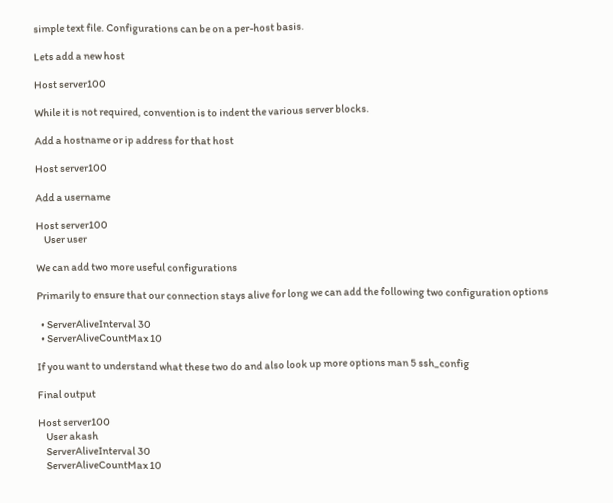simple text file. Configurations can be on a per-host basis.

Lets add a new host

Host server100

While it is not required, convention is to indent the various server blocks.

Add a hostname or ip address for that host

Host server100

Add a username

Host server100
    User user

We can add two more useful configurations

Primarily to ensure that our connection stays alive for long we can add the following two configuration options

  • ServerAliveInterval 30
  • ServerAliveCountMax 10

If you want to understand what these two do and also look up more options man 5 ssh_config

Final output

Host server100
    User akash
    ServerAliveInterval 30
    ServerAliveCountMax 10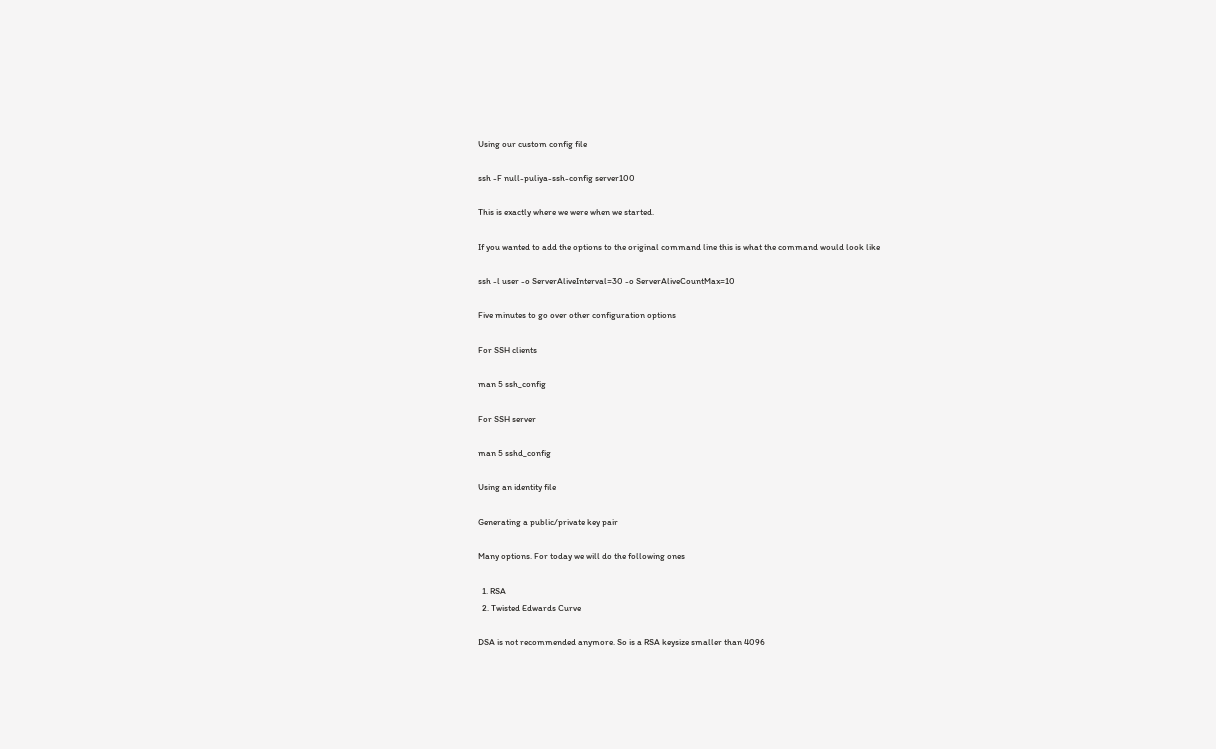Using our custom config file

ssh -F null-puliya-ssh-config server100

This is exactly where we were when we started.

If you wanted to add the options to the original command line this is what the command would look like

ssh -l user -o ServerAliveInterval=30 -o ServerAliveCountMax=10

Five minutes to go over other configuration options

For SSH clients

man 5 ssh_config

For SSH server

man 5 sshd_config

Using an identity file

Generating a public/private key pair

Many options. For today we will do the following ones

  1. RSA
  2. Twisted Edwards Curve

DSA is not recommended anymore. So is a RSA keysize smaller than 4096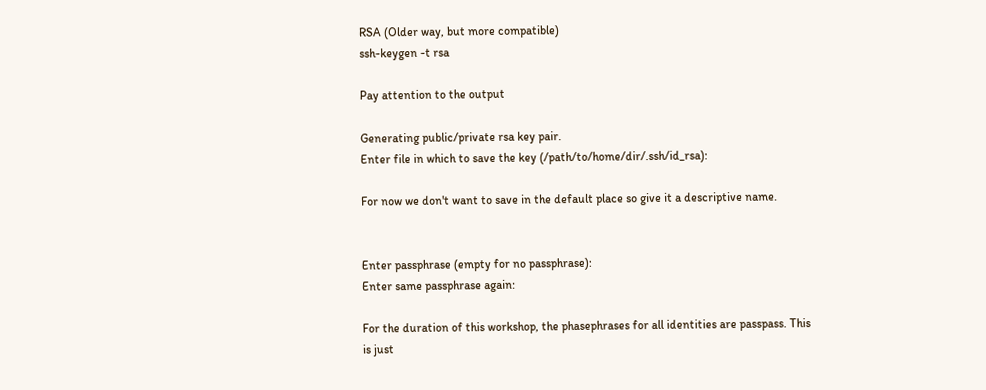RSA (Older way, but more compatible)
ssh-keygen -t rsa

Pay attention to the output

Generating public/private rsa key pair.
Enter file in which to save the key (/path/to/home/dir/.ssh/id_rsa):

For now we don't want to save in the default place so give it a descriptive name.


Enter passphrase (empty for no passphrase):
Enter same passphrase again:

For the duration of this workshop, the phasephrases for all identities are passpass. This is just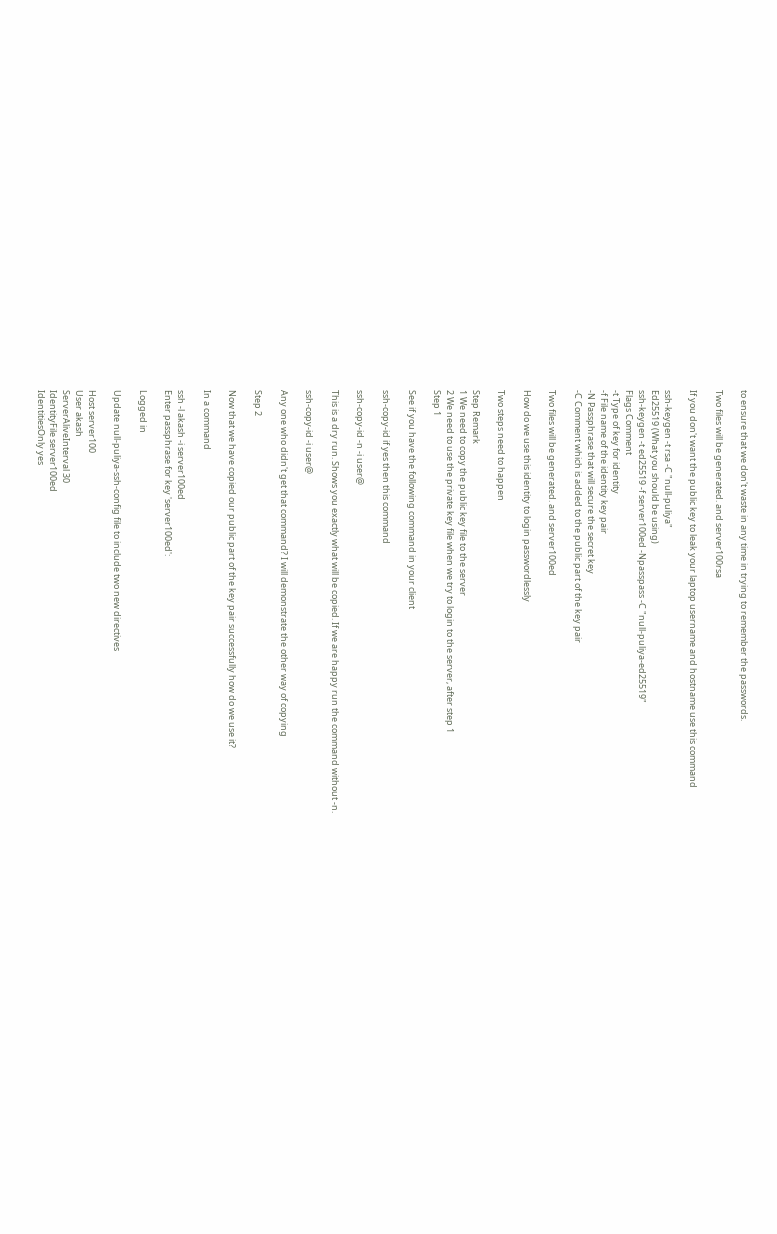to ensure that we don't waste in any time in trying to remember the passwords.

Two files will be generated. and server100rsa

If you don't want the public key to leak your laptop username and hostname use this command

ssh-keygen -t rsa -C "null-puliya"
Ed25519 (What you should be using)
ssh-keygen -t ed25519 -f server100ed -Npasspass -C "null-puliya-ed25519"
Flags Comment
-t Type of key for identity
-f File name of the identity key pair
-N Passphrase that will secure the secret key
-C Comment which is added to the public part of the key pair

Two files will be generated. and server100ed

How do we use this identity to login passwordlessly

Two steps need to happen

Step Remark
1 We need to copy the public key file to the server
2 We need to use the private key file when we try to login to the server, after step 1
Step 1

See if you have the following command in your client

ssh-copy-id if yes then this command

ssh-copy-id -n -i user@

This is a dry run. Shows you exactly what will be copied. If we are happy run the command without -n.

ssh-copy-id -i user@

Any one who didn't get that command? I will demonstrate the other way of copying

Step 2

Now that we have copied our public part of the key pair successfully how do we use it?

In a command

ssh -l akash -i server100ed
Enter passphrase for key 'server100ed':

Logged in

Update null-puliya-ssh-config file to include two new directives

Host server100
User akash
ServerAliveInterval 30
IdentityFile server100ed
IdentitiesOnly yes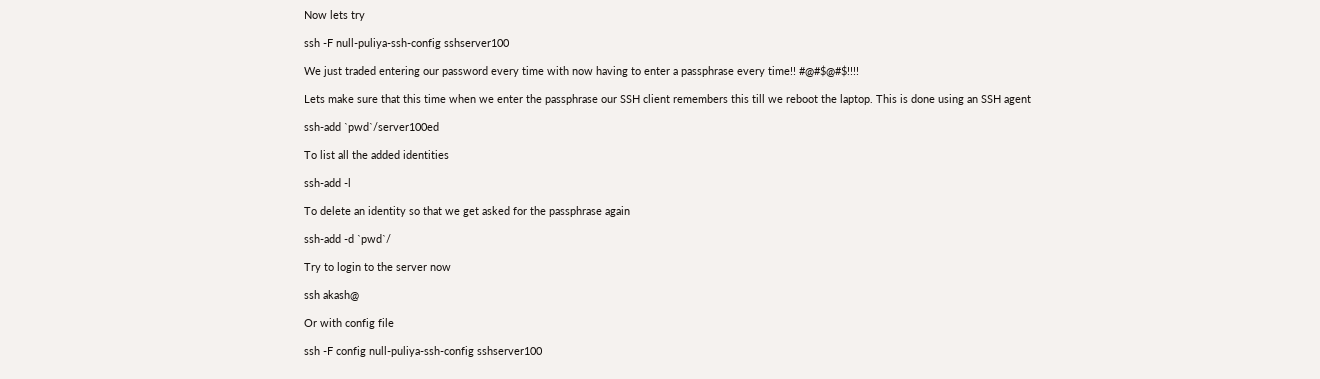Now lets try

ssh -F null-puliya-ssh-config sshserver100

We just traded entering our password every time with now having to enter a passphrase every time!! #@#$@#$!!!!

Lets make sure that this time when we enter the passphrase our SSH client remembers this till we reboot the laptop. This is done using an SSH agent

ssh-add `pwd`/server100ed

To list all the added identities

ssh-add -l

To delete an identity so that we get asked for the passphrase again

ssh-add -d `pwd`/

Try to login to the server now

ssh akash@

Or with config file

ssh -F config null-puliya-ssh-config sshserver100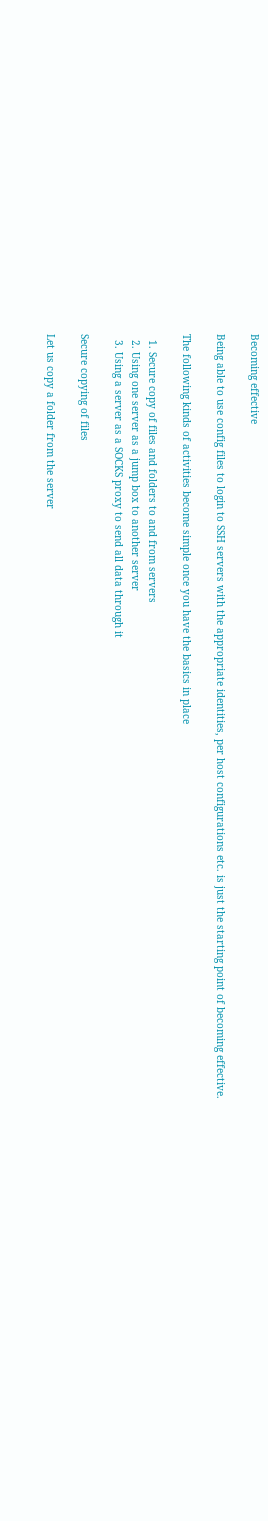Becoming effective

Being able to use config files to login to SSH servers with the appropriate identities, per host configurations etc. is just the starting point of becoming effective.

The following kinds of activities become simple once you have the basics in place

  1. Secure copy of files and folders to and from servers
  2. Using one server as a jump box to another server
  3. Using a server as a SOCKS proxy to send all data through it

Secure copying of files

Let us copy a folder from the server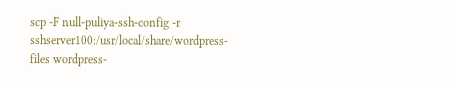scp -F null-puliya-ssh-config -r sshserver100:/usr/local/share/wordpress-files wordpress-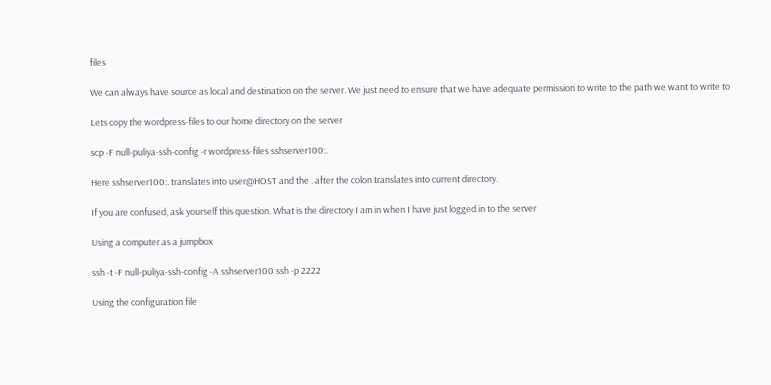files

We can always have source as local and destination on the server. We just need to ensure that we have adequate permission to write to the path we want to write to

Lets copy the wordpress-files to our home directory on the server

scp -F null-puliya-ssh-config -r wordpress-files sshserver100:.

Here sshserver100:. translates into user@HOST and the . after the colon translates into current directory.

If you are confused, ask yourself this question. What is the directory I am in when I have just logged in to the server

Using a computer as a jumpbox

ssh -t -F null-puliya-ssh-config -A sshserver100 ssh -p 2222

Using the configuration file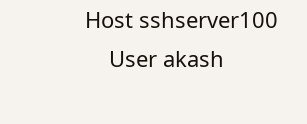Host sshserver100
    User akash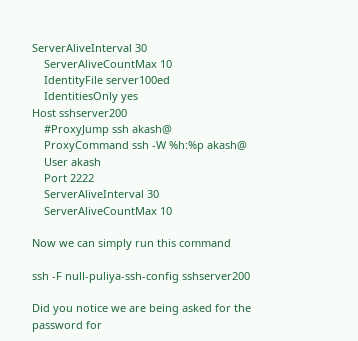ServerAliveInterval 30
    ServerAliveCountMax 10
    IdentityFile server100ed
    IdentitiesOnly yes
Host sshserver200
    #ProxyJump ssh akash@
    ProxyCommand ssh -W %h:%p akash@
    User akash
    Port 2222
    ServerAliveInterval 30
    ServerAliveCountMax 10

Now we can simply run this command

ssh -F null-puliya-ssh-config sshserver200

Did you notice we are being asked for the password for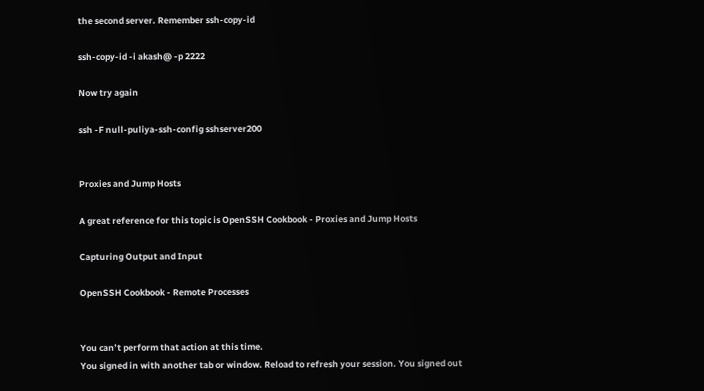the second server. Remember ssh-copy-id

ssh-copy-id -i akash@ -p 2222

Now try again

ssh -F null-puliya-ssh-config sshserver200


Proxies and Jump Hosts

A great reference for this topic is OpenSSH Cookbook - Proxies and Jump Hosts

Capturing Output and Input

OpenSSH Cookbook - Remote Processes


You can’t perform that action at this time.
You signed in with another tab or window. Reload to refresh your session. You signed out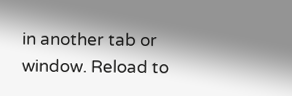in another tab or window. Reload to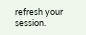refresh your session.